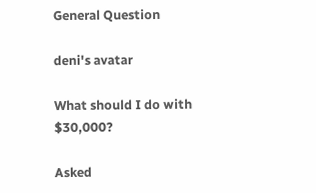General Question

deni's avatar

What should I do with $30,000?

Asked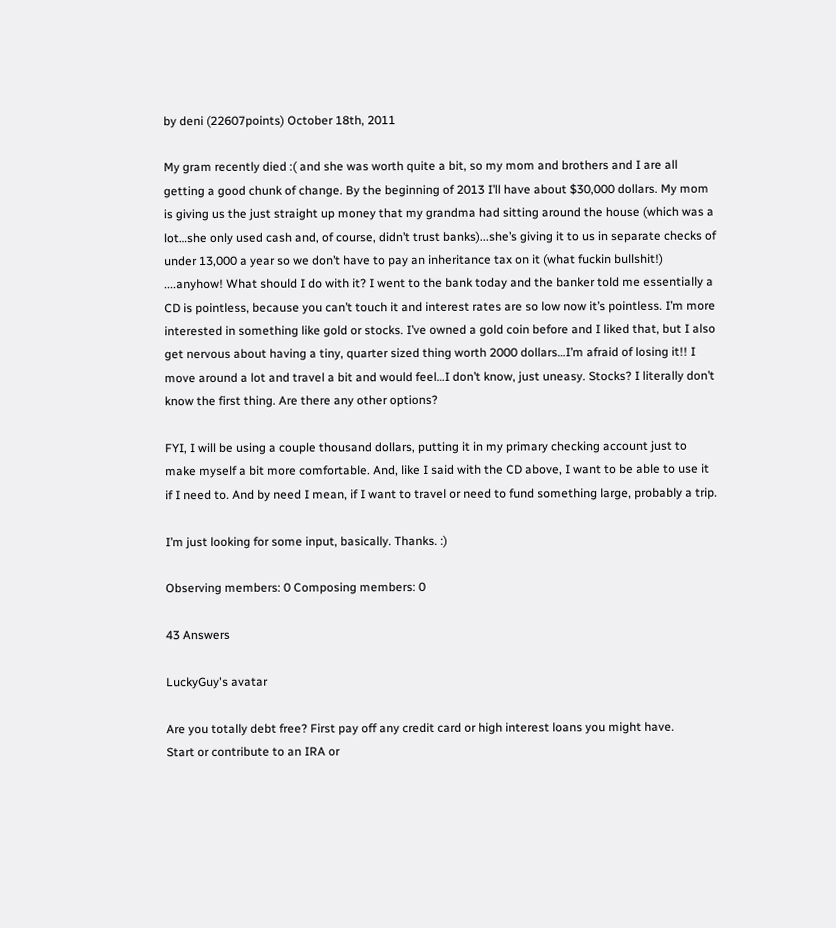by deni (22607points) October 18th, 2011

My gram recently died :( and she was worth quite a bit, so my mom and brothers and I are all getting a good chunk of change. By the beginning of 2013 I’ll have about $30,000 dollars. My mom is giving us the just straight up money that my grandma had sitting around the house (which was a lot…she only used cash and, of course, didn’t trust banks)...she’s giving it to us in separate checks of under 13,000 a year so we don’t have to pay an inheritance tax on it (what fuckin bullshit!) ....anyhow! What should I do with it? I went to the bank today and the banker told me essentially a CD is pointless, because you can’t touch it and interest rates are so low now it’s pointless. I’m more interested in something like gold or stocks. I’ve owned a gold coin before and I liked that, but I also get nervous about having a tiny, quarter sized thing worth 2000 dollars…I’m afraid of losing it!! I move around a lot and travel a bit and would feel…I don’t know, just uneasy. Stocks? I literally don’t know the first thing. Are there any other options?

FYI, I will be using a couple thousand dollars, putting it in my primary checking account just to make myself a bit more comfortable. And, like I said with the CD above, I want to be able to use it if I need to. And by need I mean, if I want to travel or need to fund something large, probably a trip.

I’m just looking for some input, basically. Thanks. :)

Observing members: 0 Composing members: 0

43 Answers

LuckyGuy's avatar

Are you totally debt free? First pay off any credit card or high interest loans you might have.
Start or contribute to an IRA or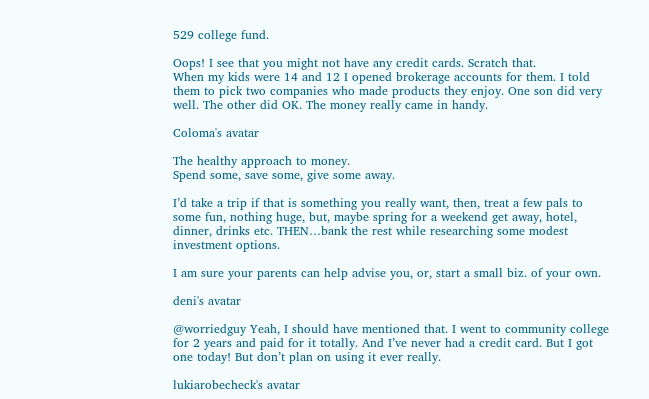529 college fund.

Oops! I see that you might not have any credit cards. Scratch that.
When my kids were 14 and 12 I opened brokerage accounts for them. I told them to pick two companies who made products they enjoy. One son did very well. The other did OK. The money really came in handy.

Coloma's avatar

The healthy approach to money.
Spend some, save some, give some away.

I’d take a trip if that is something you really want, then, treat a few pals to some fun, nothing huge, but, maybe spring for a weekend get away, hotel, dinner, drinks etc. THEN…bank the rest while researching some modest investment options.

I am sure your parents can help advise you, or, start a small biz. of your own.

deni's avatar

@worriedguy Yeah, I should have mentioned that. I went to community college for 2 years and paid for it totally. And I’ve never had a credit card. But I got one today! But don’t plan on using it ever really.

lukiarobecheck's avatar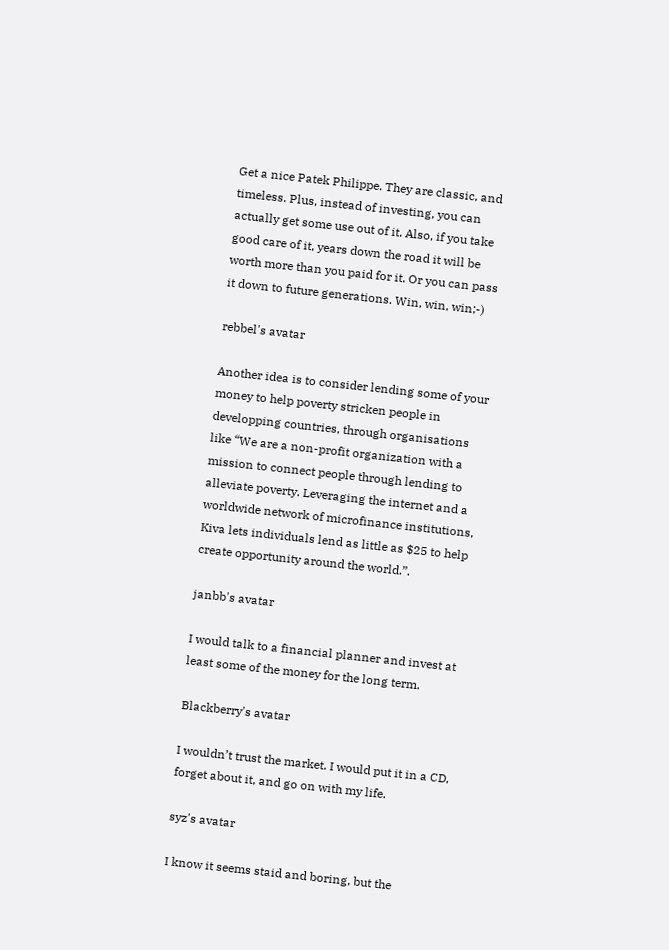Get a nice Patek Philippe. They are classic, and timeless. Plus, instead of investing, you can actually get some use out of it. Also, if you take good care of it, years down the road it will be worth more than you paid for it. Or you can pass it down to future generations. Win, win, win;-)

rebbel's avatar

Another idea is to consider lending some of your money to help poverty stricken people in developping countries, through organisations like “We are a non-profit organization with a mission to connect people through lending to alleviate poverty. Leveraging the internet and a worldwide network of microfinance institutions, Kiva lets individuals lend as little as $25 to help create opportunity around the world.”.

janbb's avatar

I would talk to a financial planner and invest at least some of the money for the long term.

Blackberry's avatar

I wouldn’t trust the market. I would put it in a CD, forget about it, and go on with my life.

syz's avatar

I know it seems staid and boring, but the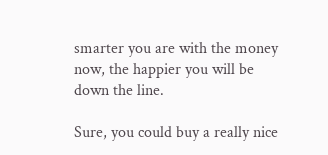smarter you are with the money now, the happier you will be down the line.

Sure, you could buy a really nice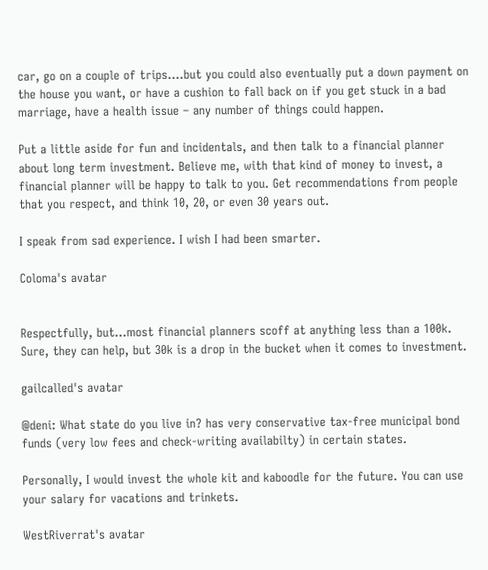car, go on a couple of trips….but you could also eventually put a down payment on the house you want, or have a cushion to fall back on if you get stuck in a bad marriage, have a health issue – any number of things could happen.

Put a little aside for fun and incidentals, and then talk to a financial planner about long term investment. Believe me, with that kind of money to invest, a financial planner will be happy to talk to you. Get recommendations from people that you respect, and think 10, 20, or even 30 years out.

I speak from sad experience. I wish I had been smarter.

Coloma's avatar


Respectfully, but…most financial planners scoff at anything less than a 100k. Sure, they can help, but 30k is a drop in the bucket when it comes to investment.

gailcalled's avatar

@deni: What state do you live in? has very conservative tax-free municipal bond funds (very low fees and check-writing availabilty) in certain states.

Personally, I would invest the whole kit and kaboodle for the future. You can use your salary for vacations and trinkets.

WestRiverrat's avatar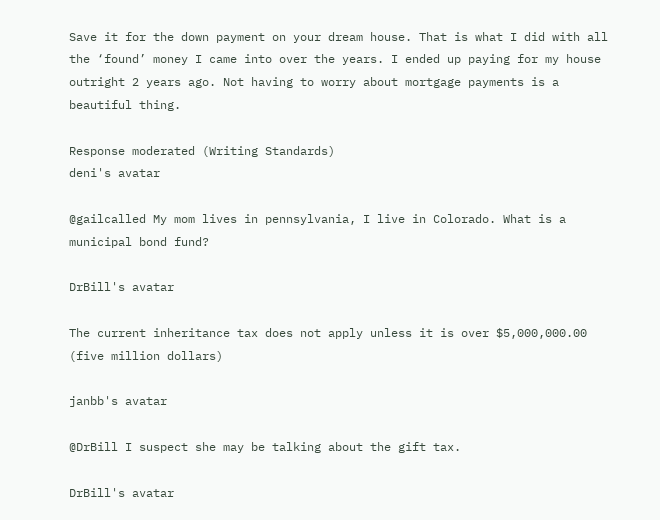Save it for the down payment on your dream house. That is what I did with all the ‘found’ money I came into over the years. I ended up paying for my house outright 2 years ago. Not having to worry about mortgage payments is a beautiful thing.

Response moderated (Writing Standards)
deni's avatar

@gailcalled My mom lives in pennsylvania, I live in Colorado. What is a municipal bond fund?

DrBill's avatar

The current inheritance tax does not apply unless it is over $5,000,000.00 (five million dollars)

janbb's avatar

@DrBill I suspect she may be talking about the gift tax.

DrBill's avatar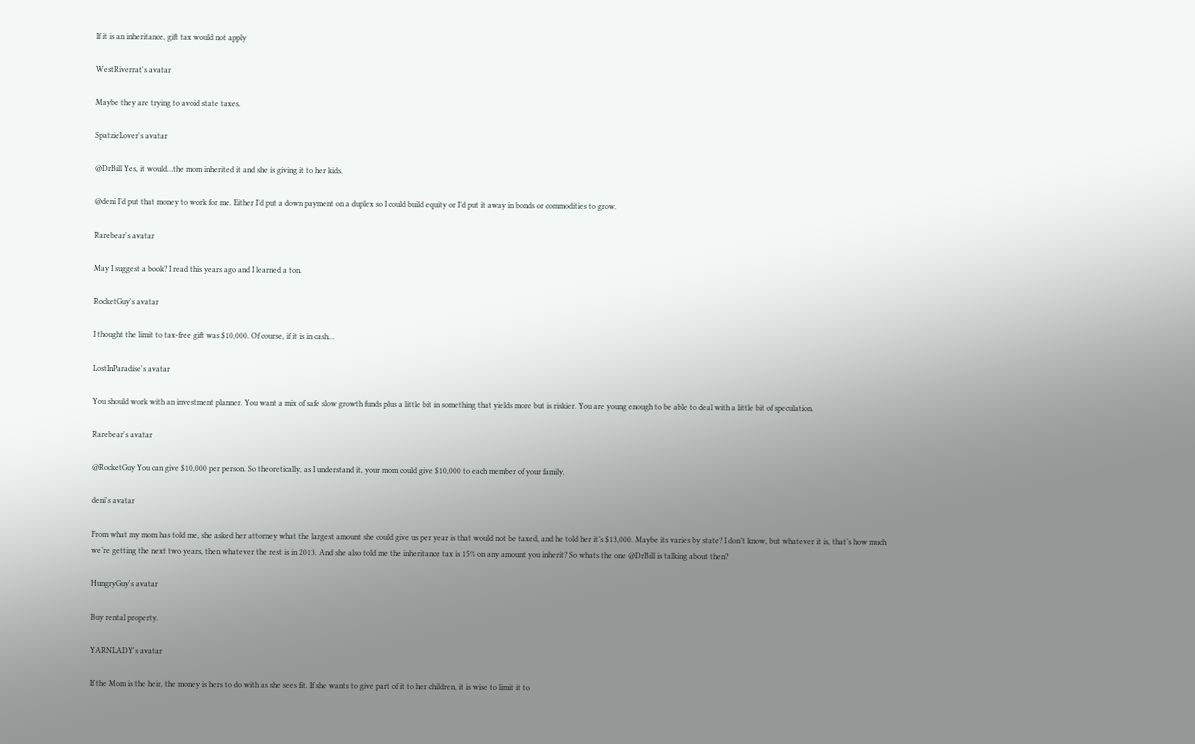If it is an inheritance, gift tax would not apply

WestRiverrat's avatar

Maybe they are trying to avoid state taxes.

SpatzieLover's avatar

@DrBill Yes, it would…the mom inherited it and she is giving it to her kids.

@deni I’d put that money to work for me. Either I’d put a down payment on a duplex so I could build equity or I’d put it away in bonds or commodities to grow.

Rarebear's avatar

May I suggest a book? I read this years ago and I learned a ton.

RocketGuy's avatar

I thought the limit to tax-free gift was $10,000. Of course, if it is in cash…

LostInParadise's avatar

You should work with an investment planner. You want a mix of safe slow growth funds plus a little bit in something that yields more but is riskier. You are young enough to be able to deal with a little bit of speculation.

Rarebear's avatar

@RocketGuy You can give $10,000 per person. So theoretically, as I understand it, your mom could give $10,000 to each member of your family.

deni's avatar

From what my mom has told me, she asked her attorney what the largest amount she could give us per year is that would not be taxed, and he told her it’s $13,000. Maybe its varies by state? I don’t know, but whatever it is, that’s how much we’re getting the next two years, then whatever the rest is in 2013. And she also told me the inheritance tax is 15% on any amount you inherit? So whats the one @DrBill is talking about then?

HungryGuy's avatar

Buy rental property.

YARNLADY's avatar

If the Mom is the heir, the money is hers to do with as she sees fit. If she wants to give part of it to her children, it is wise to limit it to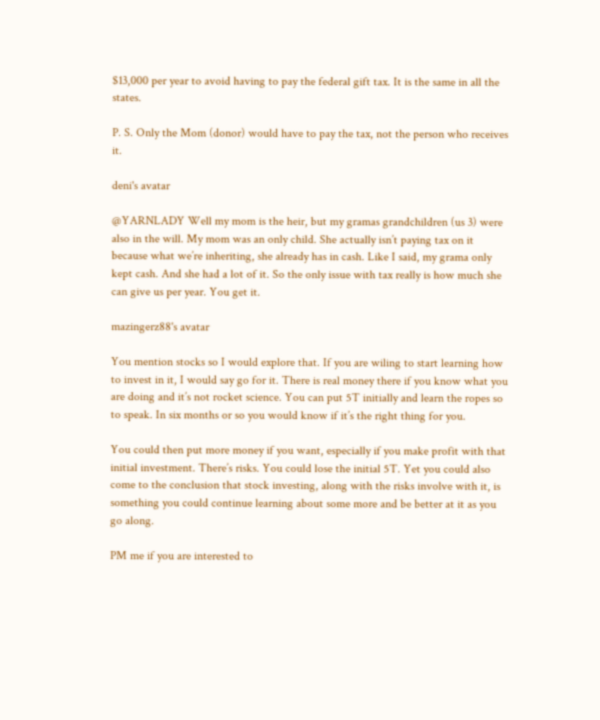$13,000 per year to avoid having to pay the federal gift tax. It is the same in all the states.

P. S. Only the Mom (donor) would have to pay the tax, not the person who receives it.

deni's avatar

@YARNLADY Well my mom is the heir, but my gramas grandchildren (us 3) were also in the will. My mom was an only child. She actually isn’t paying tax on it because what we’re inheriting, she already has in cash. Like I said, my grama only kept cash. And she had a lot of it. So the only issue with tax really is how much she can give us per year. You get it.

mazingerz88's avatar

You mention stocks so I would explore that. If you are wiling to start learning how to invest in it, I would say go for it. There is real money there if you know what you are doing and it’s not rocket science. You can put 5T initially and learn the ropes so to speak. In six months or so you would know if it’s the right thing for you.

You could then put more money if you want, especially if you make profit with that initial investment. There’s risks. You could lose the initial 5T. Yet you could also come to the conclusion that stock investing, along with the risks involve with it, is something you could continue learning about some more and be better at it as you go along.

PM me if you are interested to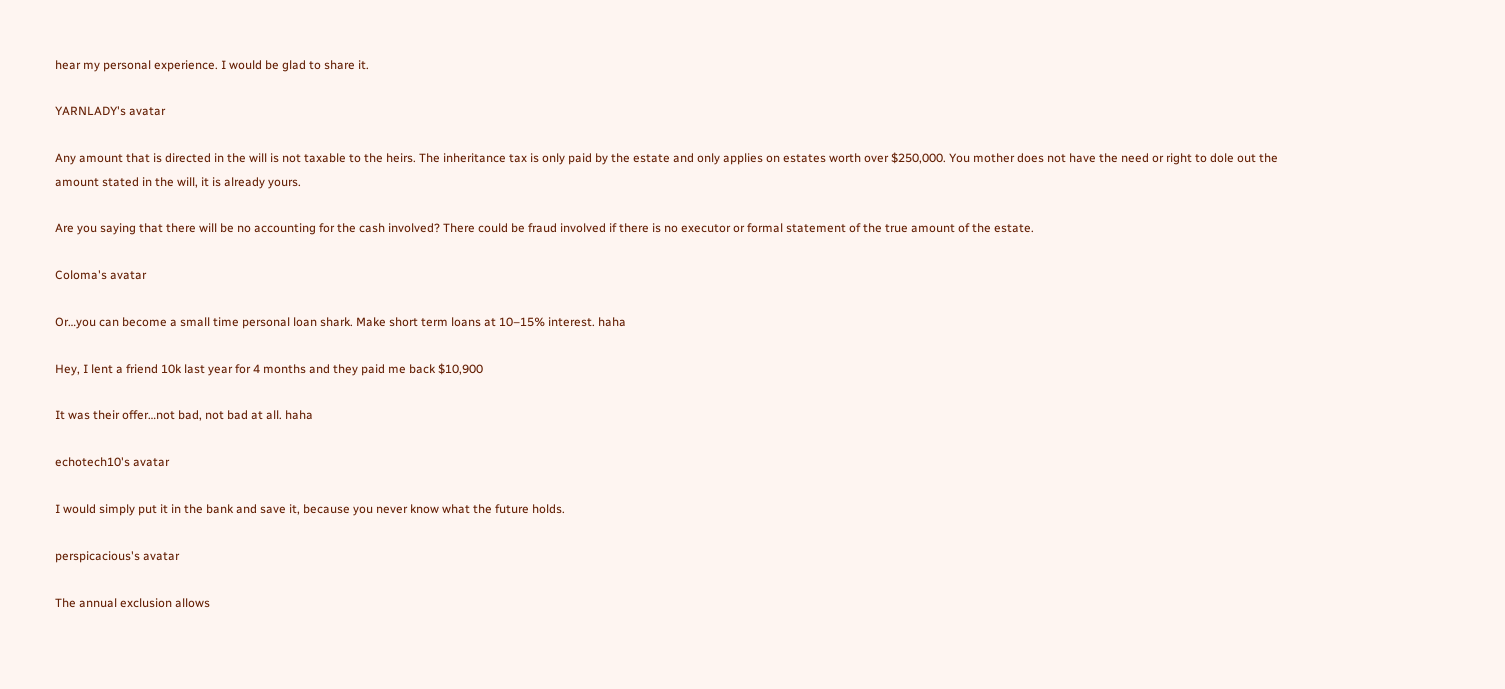hear my personal experience. I would be glad to share it.

YARNLADY's avatar

Any amount that is directed in the will is not taxable to the heirs. The inheritance tax is only paid by the estate and only applies on estates worth over $250,000. You mother does not have the need or right to dole out the amount stated in the will, it is already yours.

Are you saying that there will be no accounting for the cash involved? There could be fraud involved if there is no executor or formal statement of the true amount of the estate.

Coloma's avatar

Or…you can become a small time personal loan shark. Make short term loans at 10–15% interest. haha

Hey, I lent a friend 10k last year for 4 months and they paid me back $10,900

It was their offer…not bad, not bad at all. haha

echotech10's avatar

I would simply put it in the bank and save it, because you never know what the future holds.

perspicacious's avatar

The annual exclusion allows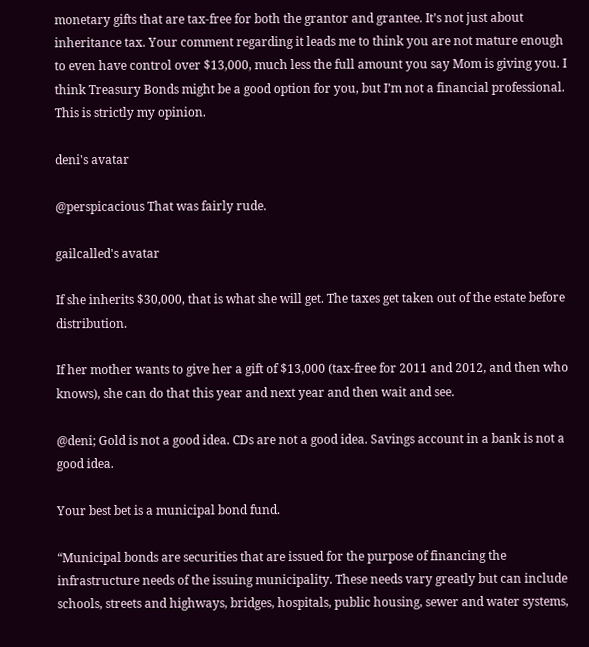monetary gifts that are tax-free for both the grantor and grantee. It’s not just about inheritance tax. Your comment regarding it leads me to think you are not mature enough to even have control over $13,000, much less the full amount you say Mom is giving you. I think Treasury Bonds might be a good option for you, but I’m not a financial professional. This is strictly my opinion.

deni's avatar

@perspicacious That was fairly rude.

gailcalled's avatar

If she inherits $30,000, that is what she will get. The taxes get taken out of the estate before distribution.

If her mother wants to give her a gift of $13,000 (tax-free for 2011 and 2012, and then who knows), she can do that this year and next year and then wait and see.

@deni; Gold is not a good idea. CDs are not a good idea. Savings account in a bank is not a good idea.

Your best bet is a municipal bond fund.

“Municipal bonds are securities that are issued for the purpose of financing the infrastructure needs of the issuing municipality. These needs vary greatly but can include schools, streets and highways, bridges, hospitals, public housing, sewer and water systems,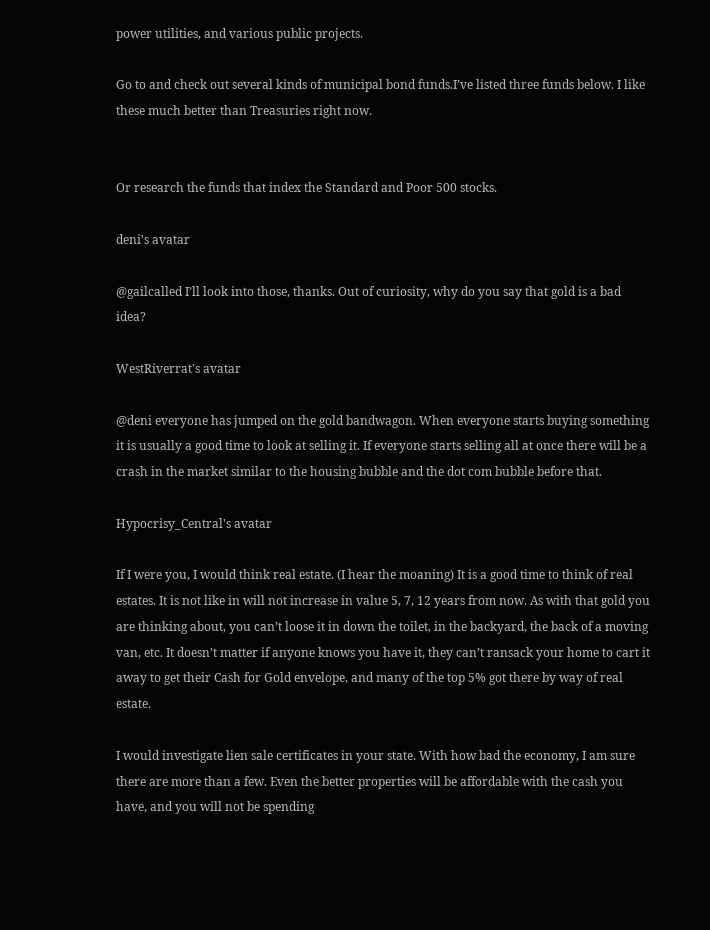power utilities, and various public projects.

Go to and check out several kinds of municipal bond funds.I’ve listed three funds below. I like these much better than Treasuries right now.


Or research the funds that index the Standard and Poor 500 stocks.

deni's avatar

@gailcalled I’ll look into those, thanks. Out of curiosity, why do you say that gold is a bad idea?

WestRiverrat's avatar

@deni everyone has jumped on the gold bandwagon. When everyone starts buying something it is usually a good time to look at selling it. If everyone starts selling all at once there will be a crash in the market similar to the housing bubble and the dot com bubble before that.

Hypocrisy_Central's avatar

If I were you, I would think real estate. (I hear the moaning) It is a good time to think of real estates. It is not like in will not increase in value 5, 7, 12 years from now. As with that gold you are thinking about, you can’t loose it in down the toilet, in the backyard, the back of a moving van, etc. It doesn’t matter if anyone knows you have it, they can’t ransack your home to cart it away to get their Cash for Gold envelope, and many of the top 5% got there by way of real estate.

I would investigate lien sale certificates in your state. With how bad the economy, I am sure there are more than a few. Even the better properties will be affordable with the cash you have, and you will not be spending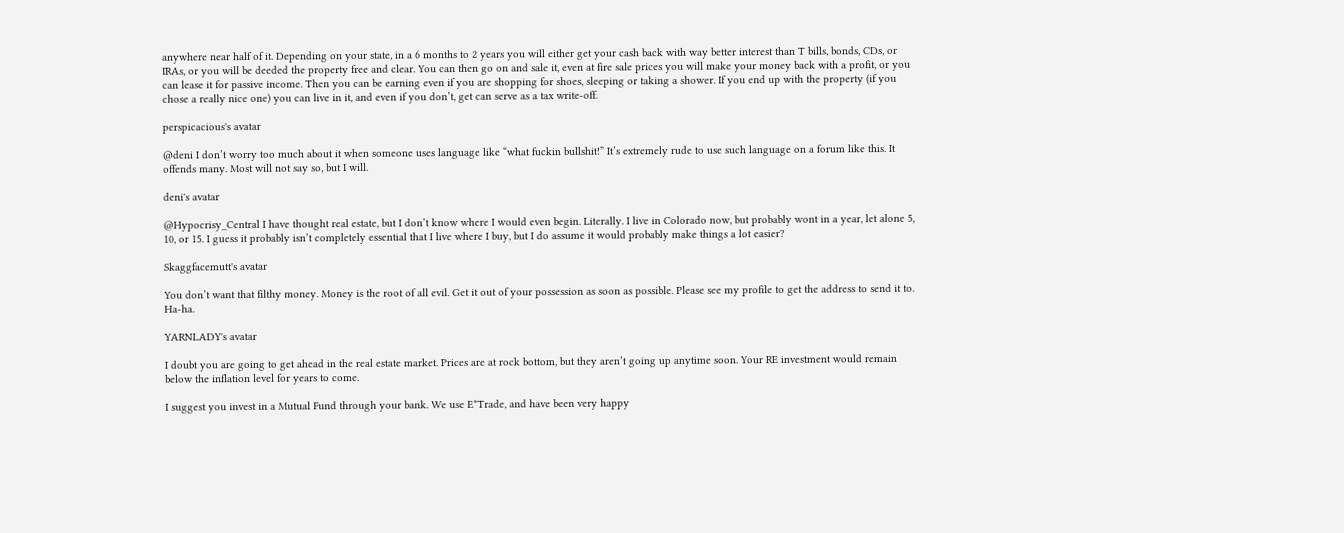anywhere near half of it. Depending on your state, in a 6 months to 2 years you will either get your cash back with way better interest than T bills, bonds, CDs, or IRAs, or you will be deeded the property free and clear. You can then go on and sale it, even at fire sale prices you will make your money back with a profit, or you can lease it for passive income. Then you can be earning even if you are shopping for shoes, sleeping or taking a shower. If you end up with the property (if you chose a really nice one) you can live in it, and even if you don’t, get can serve as a tax write-off.

perspicacious's avatar

@deni I don’t worry too much about it when someone uses language like “what fuckin bullshit!” It’s extremely rude to use such language on a forum like this. It offends many. Most will not say so, but I will.

deni's avatar

@Hypocrisy_Central I have thought real estate, but I don’t know where I would even begin. Literally. I live in Colorado now, but probably wont in a year, let alone 5, 10, or 15. I guess it probably isn’t completely essential that I live where I buy, but I do assume it would probably make things a lot easier?

Skaggfacemutt's avatar

You don’t want that filthy money. Money is the root of all evil. Get it out of your possession as soon as possible. Please see my profile to get the address to send it to. Ha-ha.

YARNLADY's avatar

I doubt you are going to get ahead in the real estate market. Prices are at rock bottom, but they aren’t going up anytime soon. Your RE investment would remain below the inflation level for years to come.

I suggest you invest in a Mutual Fund through your bank. We use E*Trade, and have been very happy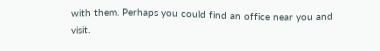with them. Perhaps you could find an office near you and visit.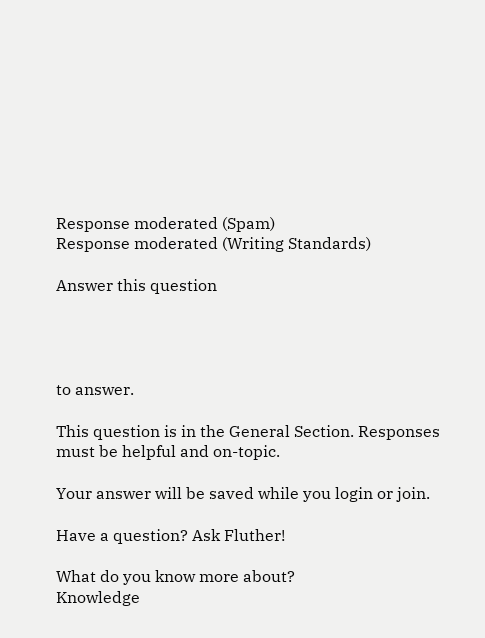Response moderated (Spam)
Response moderated (Writing Standards)

Answer this question




to answer.

This question is in the General Section. Responses must be helpful and on-topic.

Your answer will be saved while you login or join.

Have a question? Ask Fluther!

What do you know more about?
Knowledge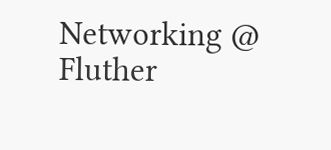Networking @ Fluther